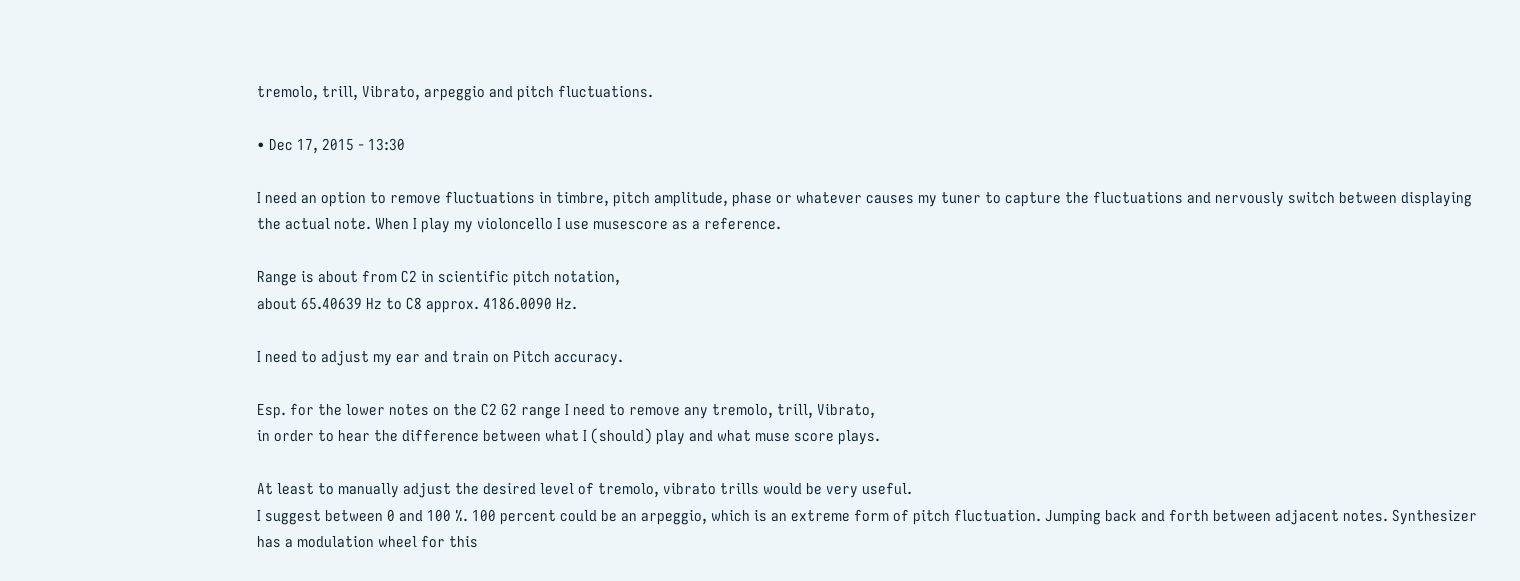tremolo, trill, Vibrato, arpeggio and pitch fluctuations.

• Dec 17, 2015 - 13:30

I need an option to remove fluctuations in timbre, pitch amplitude, phase or whatever causes my tuner to capture the fluctuations and nervously switch between displaying the actual note. When I play my violoncello I use musescore as a reference.

Range is about from C2 in scientific pitch notation,
about 65.40639 Hz to C8 approx. 4186.0090 Hz.

I need to adjust my ear and train on Pitch accuracy.

Esp. for the lower notes on the C2 G2 range I need to remove any tremolo, trill, Vibrato,
in order to hear the difference between what I (should) play and what muse score plays.

At least to manually adjust the desired level of tremolo, vibrato trills would be very useful.
I suggest between 0 and 100 %. 100 percent could be an arpeggio, which is an extreme form of pitch fluctuation. Jumping back and forth between adjacent notes. Synthesizer has a modulation wheel for this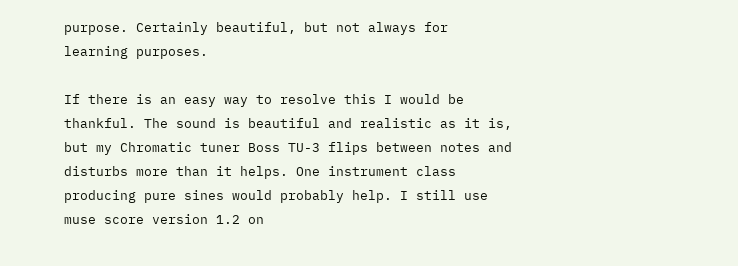purpose. Certainly beautiful, but not always for learning purposes.

If there is an easy way to resolve this I would be thankful. The sound is beautiful and realistic as it is, but my Chromatic tuner Boss TU-3 flips between notes and disturbs more than it helps. One instrument class
producing pure sines would probably help. I still use muse score version 1.2 on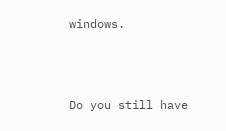windows.



Do you still have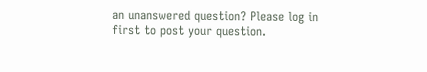an unanswered question? Please log in first to post your question.